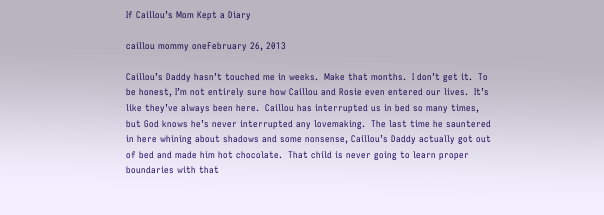If Caillou’s Mom Kept a Diary

caillou mommy oneFebruary 26, 2013

Caillou’s Daddy hasn’t touched me in weeks.  Make that months.  I don’t get it.  To be honest, I’m not entirely sure how Caillou and Rosie even entered our lives.  It’s like they’ve always been here.  Caillou has interrupted us in bed so many times, but God knows he’s never interrupted any lovemaking.  The last time he sauntered in here whining about shadows and some nonsense, Caillou’s Daddy actually got out of bed and made him hot chocolate.  That child is never going to learn proper boundaries with that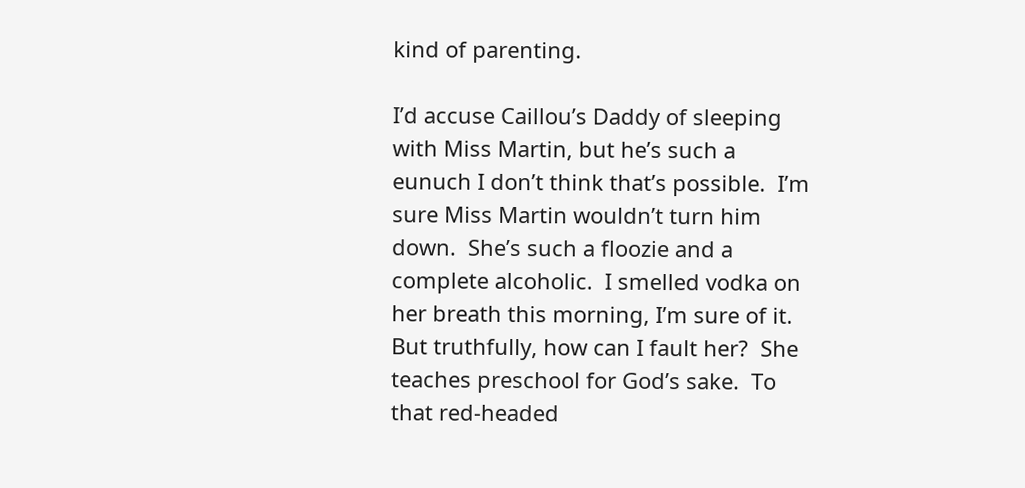kind of parenting.

I’d accuse Caillou’s Daddy of sleeping with Miss Martin, but he’s such a eunuch I don’t think that’s possible.  I’m sure Miss Martin wouldn’t turn him down.  She’s such a floozie and a complete alcoholic.  I smelled vodka on her breath this morning, I’m sure of it.  But truthfully, how can I fault her?  She teaches preschool for God’s sake.  To that red-headed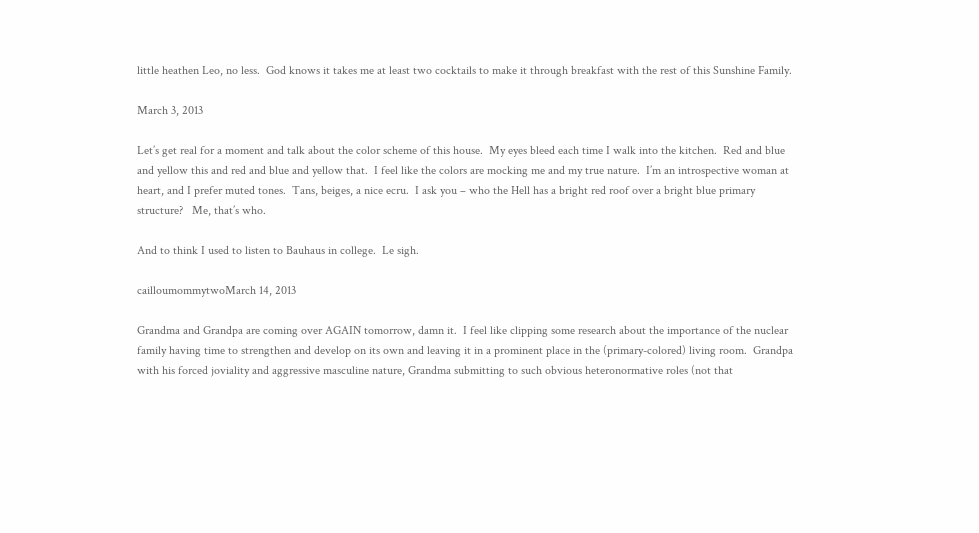little heathen Leo, no less.  God knows it takes me at least two cocktails to make it through breakfast with the rest of this Sunshine Family.

March 3, 2013

Let’s get real for a moment and talk about the color scheme of this house.  My eyes bleed each time I walk into the kitchen.  Red and blue and yellow this and red and blue and yellow that.  I feel like the colors are mocking me and my true nature.  I’m an introspective woman at heart, and I prefer muted tones.  Tans, beiges, a nice ecru.  I ask you – who the Hell has a bright red roof over a bright blue primary structure?   Me, that’s who.

And to think I used to listen to Bauhaus in college.  Le sigh.

cailloumommytwoMarch 14, 2013

Grandma and Grandpa are coming over AGAIN tomorrow, damn it.  I feel like clipping some research about the importance of the nuclear family having time to strengthen and develop on its own and leaving it in a prominent place in the (primary-colored) living room.  Grandpa with his forced joviality and aggressive masculine nature, Grandma submitting to such obvious heteronormative roles (not that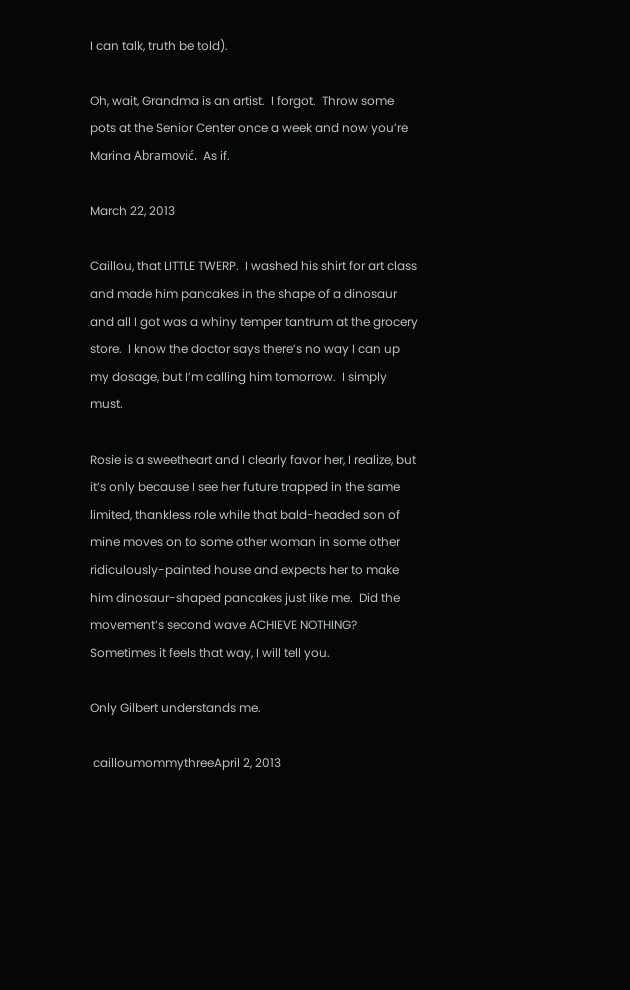I can talk, truth be told).

Oh, wait, Grandma is an artist.  I forgot.  Throw some pots at the Senior Center once a week and now you’re Marina Abramović.  As if.

March 22, 2013

Caillou, that LITTLE TWERP.  I washed his shirt for art class and made him pancakes in the shape of a dinosaur and all I got was a whiny temper tantrum at the grocery store.  I know the doctor says there’s no way I can up my dosage, but I’m calling him tomorrow.  I simply must.

Rosie is a sweetheart and I clearly favor her, I realize, but it’s only because I see her future trapped in the same limited, thankless role while that bald-headed son of mine moves on to some other woman in some other ridiculously-painted house and expects her to make him dinosaur-shaped pancakes just like me.  Did the movement’s second wave ACHIEVE NOTHING?  Sometimes it feels that way, I will tell you.

Only Gilbert understands me.

 cailloumommythreeApril 2, 2013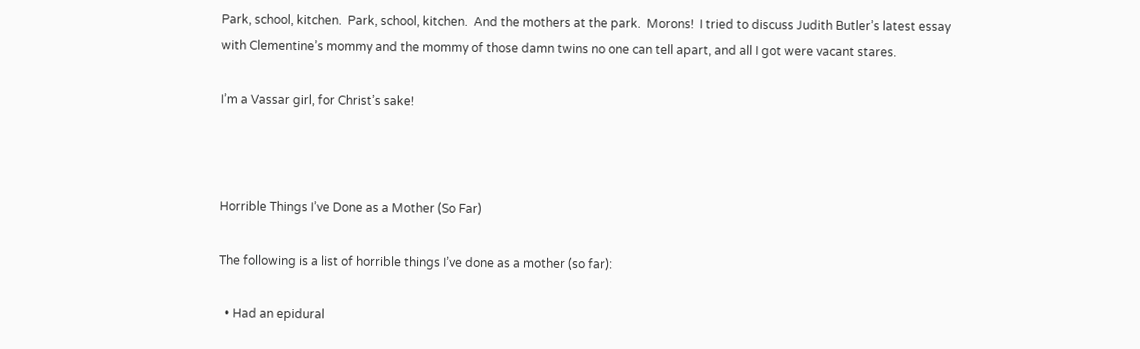Park, school, kitchen.  Park, school, kitchen.  And the mothers at the park.  Morons!  I tried to discuss Judith Butler’s latest essay with Clementine’s mommy and the mommy of those damn twins no one can tell apart, and all I got were vacant stares.

I’m a Vassar girl, for Christ’s sake!



Horrible Things I’ve Done as a Mother (So Far)

The following is a list of horrible things I’ve done as a mother (so far):

  • Had an epidural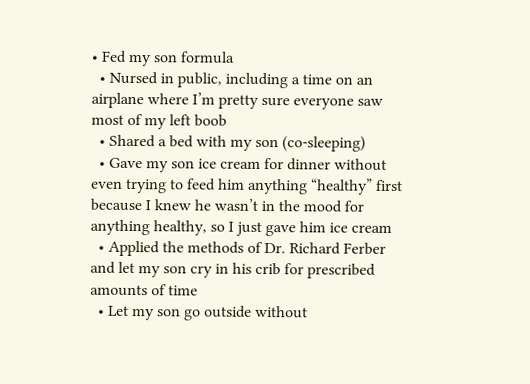• Fed my son formula
  • Nursed in public, including a time on an airplane where I’m pretty sure everyone saw most of my left boob
  • Shared a bed with my son (co-sleeping)
  • Gave my son ice cream for dinner without even trying to feed him anything “healthy” first because I knew he wasn’t in the mood for anything healthy, so I just gave him ice cream
  • Applied the methods of Dr. Richard Ferber and let my son cry in his crib for prescribed amounts of time
  • Let my son go outside without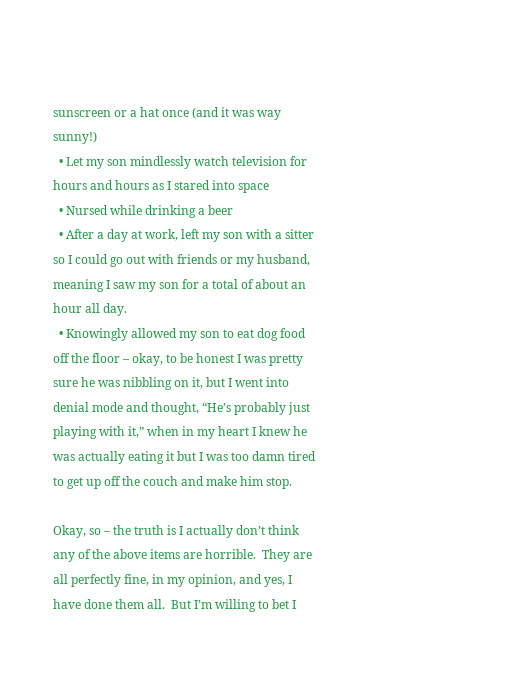sunscreen or a hat once (and it was way sunny!)
  • Let my son mindlessly watch television for hours and hours as I stared into space
  • Nursed while drinking a beer
  • After a day at work, left my son with a sitter so I could go out with friends or my husband, meaning I saw my son for a total of about an hour all day.
  • Knowingly allowed my son to eat dog food off the floor – okay, to be honest I was pretty sure he was nibbling on it, but I went into denial mode and thought, “He’s probably just playing with it,” when in my heart I knew he was actually eating it but I was too damn tired to get up off the couch and make him stop.

Okay, so – the truth is I actually don’t think any of the above items are horrible.  They are all perfectly fine, in my opinion, and yes, I have done them all.  But I’m willing to bet I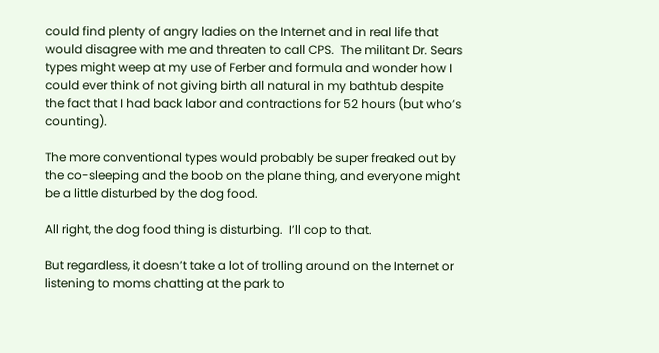could find plenty of angry ladies on the Internet and in real life that would disagree with me and threaten to call CPS.  The militant Dr. Sears types might weep at my use of Ferber and formula and wonder how I could ever think of not giving birth all natural in my bathtub despite the fact that I had back labor and contractions for 52 hours (but who’s counting).

The more conventional types would probably be super freaked out by the co-sleeping and the boob on the plane thing, and everyone might be a little disturbed by the dog food.

All right, the dog food thing is disturbing.  I’ll cop to that.

But regardless, it doesn’t take a lot of trolling around on the Internet or listening to moms chatting at the park to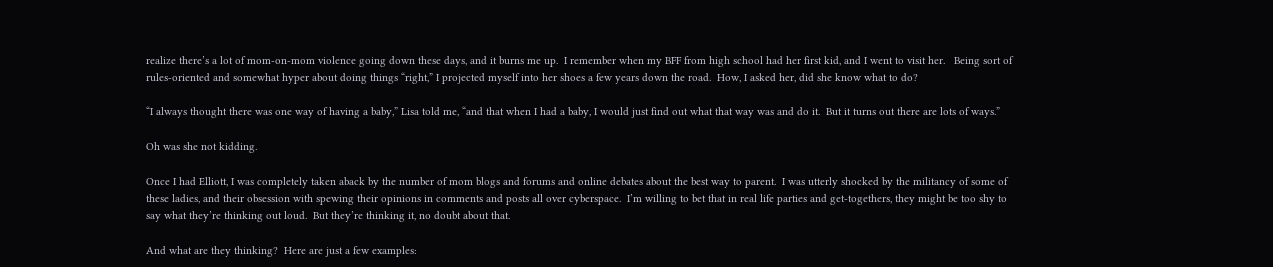realize there’s a lot of mom-on-mom violence going down these days, and it burns me up.  I remember when my BFF from high school had her first kid, and I went to visit her.   Being sort of rules-oriented and somewhat hyper about doing things “right,” I projected myself into her shoes a few years down the road.  How, I asked her, did she know what to do?

“I always thought there was one way of having a baby,” Lisa told me, “and that when I had a baby, I would just find out what that way was and do it.  But it turns out there are lots of ways.”

Oh was she not kidding.

Once I had Elliott, I was completely taken aback by the number of mom blogs and forums and online debates about the best way to parent.  I was utterly shocked by the militancy of some of these ladies, and their obsession with spewing their opinions in comments and posts all over cyberspace.  I’m willing to bet that in real life parties and get-togethers, they might be too shy to say what they’re thinking out loud.  But they’re thinking it, no doubt about that.

And what are they thinking?  Here are just a few examples: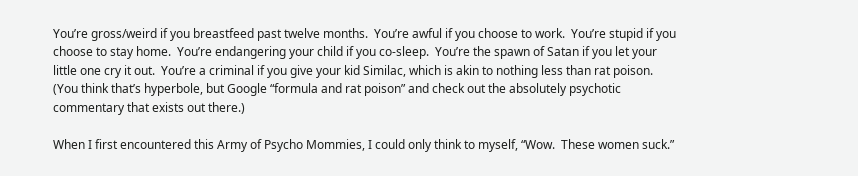You’re gross/weird if you breastfeed past twelve months.  You’re awful if you choose to work.  You’re stupid if you choose to stay home.  You’re endangering your child if you co-sleep.  You’re the spawn of Satan if you let your little one cry it out.  You’re a criminal if you give your kid Similac, which is akin to nothing less than rat poison.  (You think that’s hyperbole, but Google “formula and rat poison” and check out the absolutely psychotic commentary that exists out there.)

When I first encountered this Army of Psycho Mommies, I could only think to myself, “Wow.  These women suck.”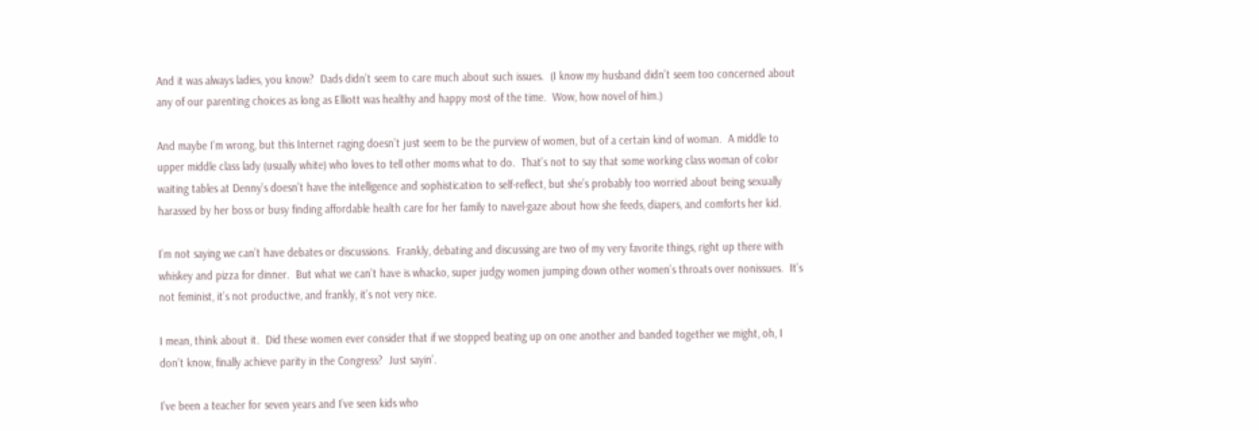And it was always ladies, you know?  Dads didn’t seem to care much about such issues.  (I know my husband didn’t seem too concerned about any of our parenting choices as long as Elliott was healthy and happy most of the time.  Wow, how novel of him.)

And maybe I’m wrong, but this Internet raging doesn’t just seem to be the purview of women, but of a certain kind of woman.  A middle to upper middle class lady (usually white) who loves to tell other moms what to do.  That’s not to say that some working class woman of color waiting tables at Denny’s doesn’t have the intelligence and sophistication to self-reflect, but she’s probably too worried about being sexually harassed by her boss or busy finding affordable health care for her family to navel-gaze about how she feeds, diapers, and comforts her kid.

I’m not saying we can’t have debates or discussions.  Frankly, debating and discussing are two of my very favorite things, right up there with whiskey and pizza for dinner.  But what we can’t have is whacko, super judgy women jumping down other women’s throats over nonissues.  It’s not feminist, it’s not productive, and frankly, it’s not very nice.

I mean, think about it.  Did these women ever consider that if we stopped beating up on one another and banded together we might, oh, I don’t know, finally achieve parity in the Congress?  Just sayin’.

I’ve been a teacher for seven years and I’ve seen kids who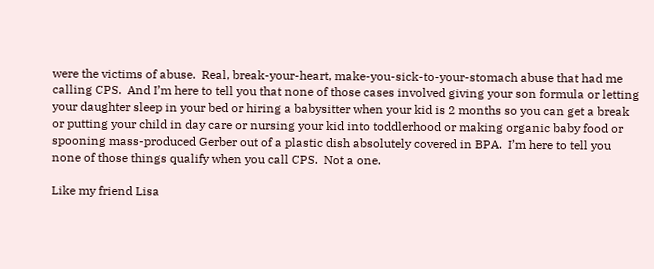were the victims of abuse.  Real, break-your-heart, make-you-sick-to-your-stomach abuse that had me calling CPS.  And I’m here to tell you that none of those cases involved giving your son formula or letting your daughter sleep in your bed or hiring a babysitter when your kid is 2 months so you can get a break or putting your child in day care or nursing your kid into toddlerhood or making organic baby food or spooning mass-produced Gerber out of a plastic dish absolutely covered in BPA.  I’m here to tell you none of those things qualify when you call CPS.  Not a one.

Like my friend Lisa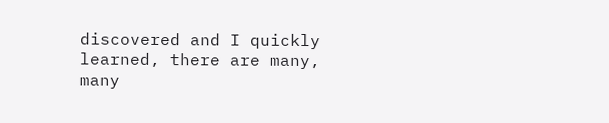discovered and I quickly learned, there are many, many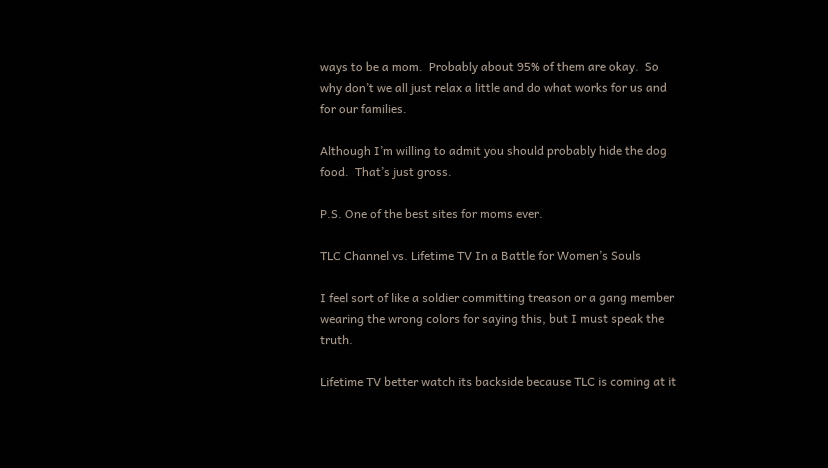ways to be a mom.  Probably about 95% of them are okay.  So why don’t we all just relax a little and do what works for us and for our families.

Although I’m willing to admit you should probably hide the dog food.  That’s just gross.

P.S. One of the best sites for moms ever.

TLC Channel vs. Lifetime TV In a Battle for Women’s Souls

I feel sort of like a soldier committing treason or a gang member wearing the wrong colors for saying this, but I must speak the truth.

Lifetime TV better watch its backside because TLC is coming at it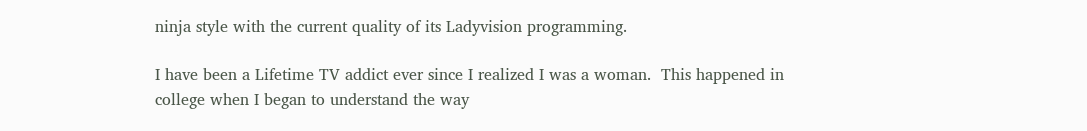ninja style with the current quality of its Ladyvision programming.

I have been a Lifetime TV addict ever since I realized I was a woman.  This happened in college when I began to understand the way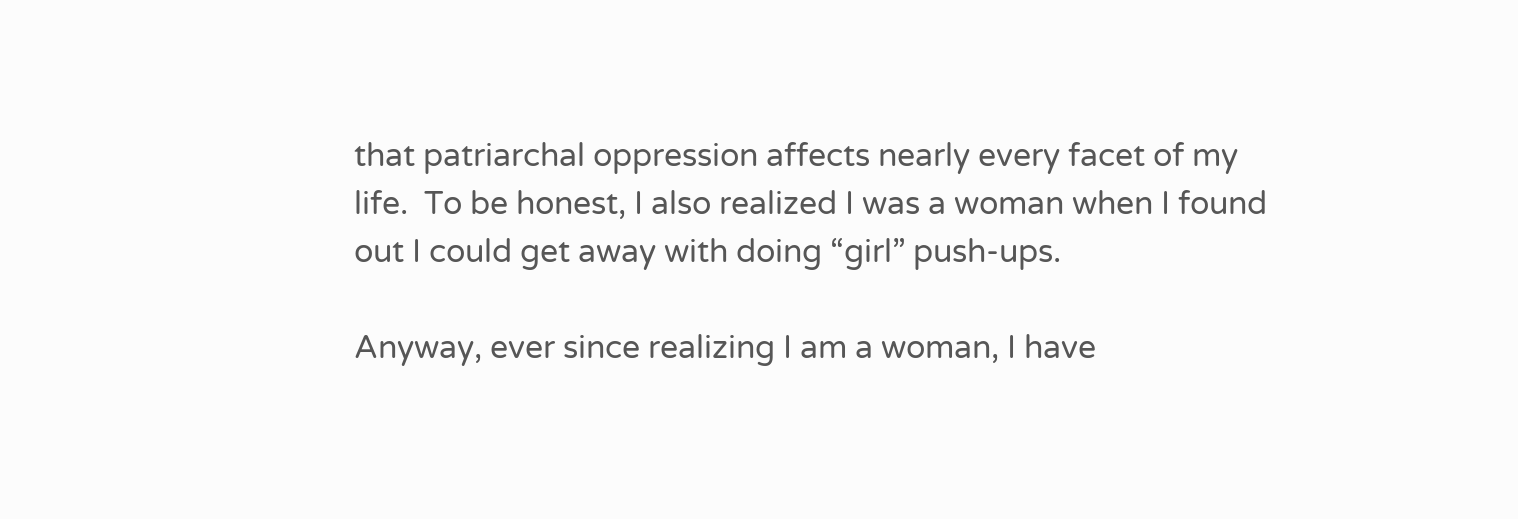that patriarchal oppression affects nearly every facet of my life.  To be honest, I also realized I was a woman when I found out I could get away with doing “girl” push-ups.

Anyway, ever since realizing I am a woman, I have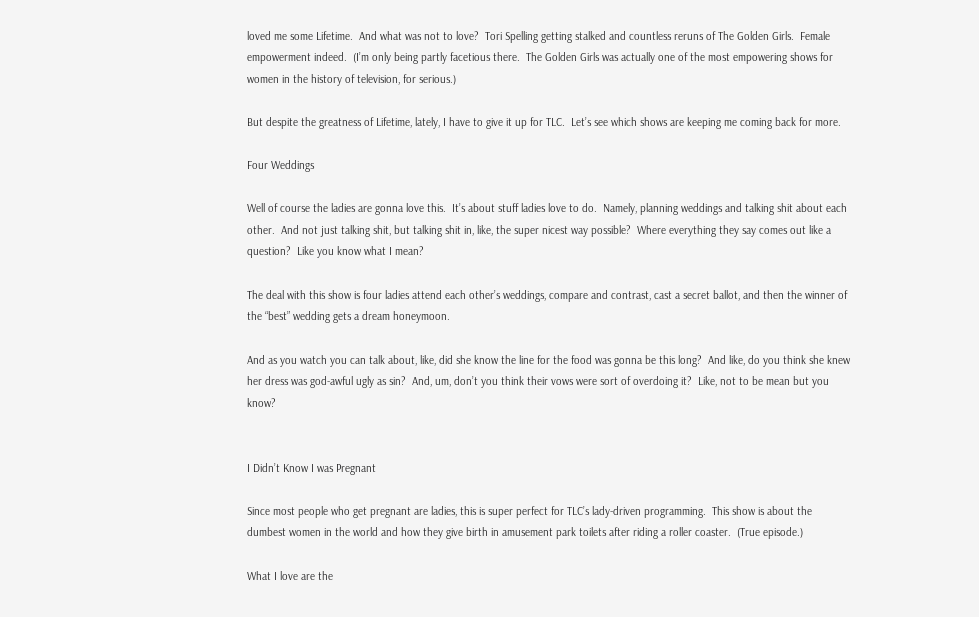loved me some Lifetime.  And what was not to love?  Tori Spelling getting stalked and countless reruns of The Golden Girls.  Female empowerment indeed.  (I’m only being partly facetious there.  The Golden Girls was actually one of the most empowering shows for women in the history of television, for serious.)

But despite the greatness of Lifetime, lately, I have to give it up for TLC.  Let’s see which shows are keeping me coming back for more.

Four Weddings

Well of course the ladies are gonna love this.  It’s about stuff ladies love to do.  Namely, planning weddings and talking shit about each other.  And not just talking shit, but talking shit in, like, the super nicest way possible?  Where everything they say comes out like a question?  Like you know what I mean?

The deal with this show is four ladies attend each other’s weddings, compare and contrast, cast a secret ballot, and then the winner of the “best” wedding gets a dream honeymoon.

And as you watch you can talk about, like, did she know the line for the food was gonna be this long?  And like, do you think she knew her dress was god-awful ugly as sin?  And, um, don’t you think their vows were sort of overdoing it?  Like, not to be mean but you know?


I Didn’t Know I was Pregnant

Since most people who get pregnant are ladies, this is super perfect for TLC’s lady-driven programming.  This show is about the dumbest women in the world and how they give birth in amusement park toilets after riding a roller coaster.  (True episode.)

What I love are the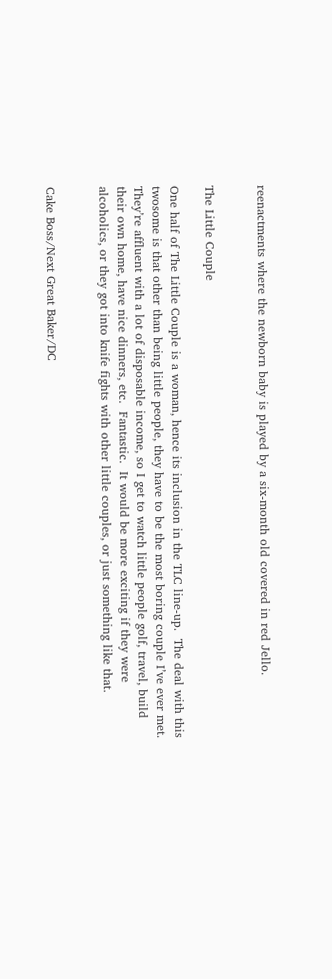reenactments where the newborn baby is played by a six-month old covered in red Jello.


The Little Couple

One half of The Little Couple is a woman, hence its inclusion in the TLC line-up.  The deal with this twosome is that other than being little people, they have to be the most boring couple I’ve ever met.  They’re affluent with a lot of disposable income, so I get to watch little people golf, travel, build their own home, have nice dinners, etc.  Fantastic.  It would be more exciting if they were alcoholics, or they got into knife fights with other little couples, or just something like that.


Cake Boss/Next Great Baker/DC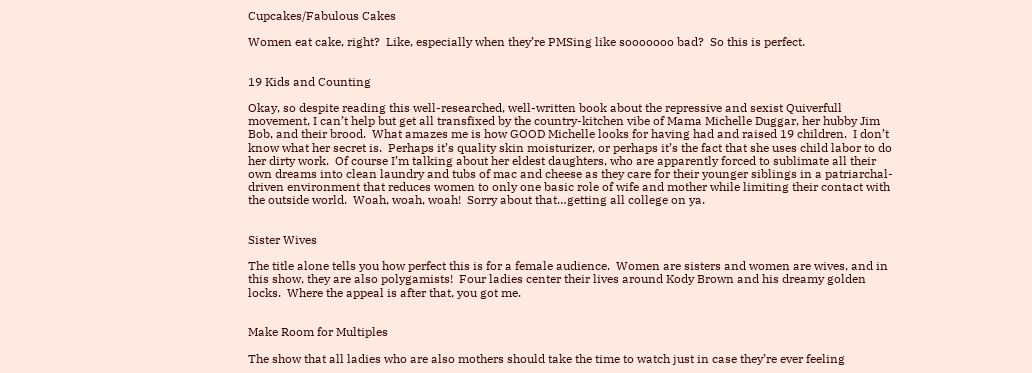Cupcakes/Fabulous Cakes

Women eat cake, right?  Like, especially when they’re PMSing like sooooooo bad?  So this is perfect.


19 Kids and Counting

Okay, so despite reading this well-researched, well-written book about the repressive and sexist Quiverfull movement, I can’t help but get all transfixed by the country-kitchen vibe of Mama Michelle Duggar, her hubby Jim Bob, and their brood.  What amazes me is how GOOD Michelle looks for having had and raised 19 children.  I don’t know what her secret is.  Perhaps it’s quality skin moisturizer, or perhaps it’s the fact that she uses child labor to do her dirty work.  Of course I’m talking about her eldest daughters, who are apparently forced to sublimate all their own dreams into clean laundry and tubs of mac and cheese as they care for their younger siblings in a patriarchal-driven environment that reduces women to only one basic role of wife and mother while limiting their contact with the outside world.  Woah, woah, woah!  Sorry about that…getting all college on ya.


Sister Wives

The title alone tells you how perfect this is for a female audience.  Women are sisters and women are wives, and in this show, they are also polygamists!  Four ladies center their lives around Kody Brown and his dreamy golden locks.  Where the appeal is after that, you got me.


Make Room for Multiples

The show that all ladies who are also mothers should take the time to watch just in case they’re ever feeling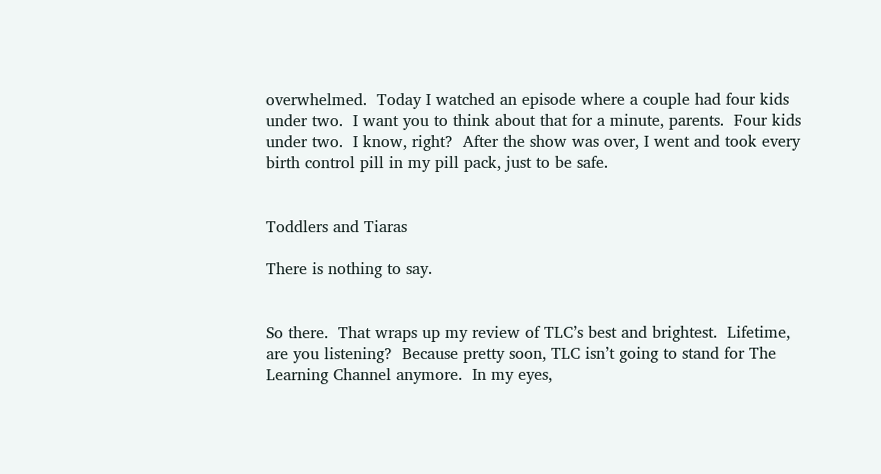overwhelmed.  Today I watched an episode where a couple had four kids under two.  I want you to think about that for a minute, parents.  Four kids under two.  I know, right?  After the show was over, I went and took every birth control pill in my pill pack, just to be safe.


Toddlers and Tiaras

There is nothing to say.


So there.  That wraps up my review of TLC’s best and brightest.  Lifetime, are you listening?  Because pretty soon, TLC isn’t going to stand for The Learning Channel anymore.  In my eyes,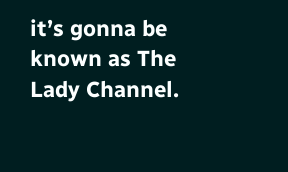it’s gonna be known as The Lady Channel.